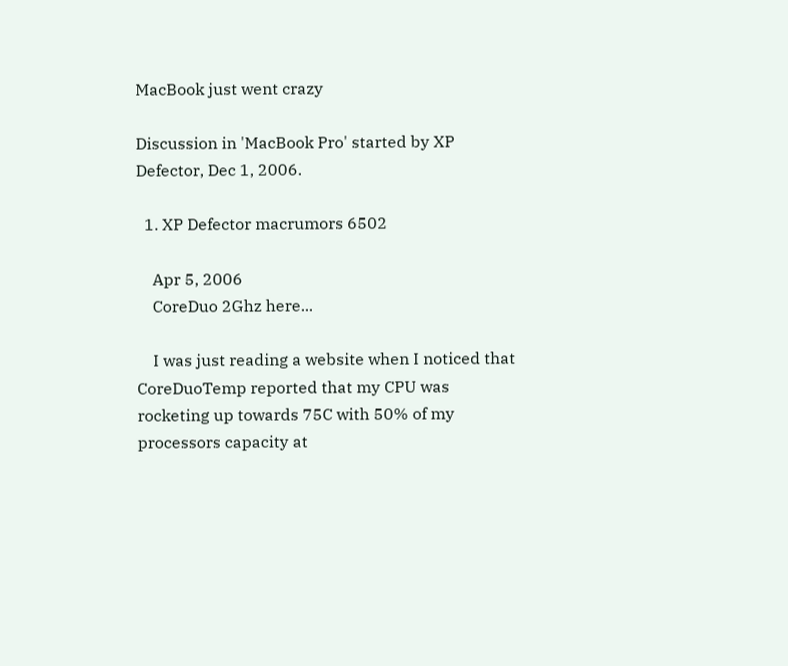MacBook just went crazy

Discussion in 'MacBook Pro' started by XP Defector, Dec 1, 2006.

  1. XP Defector macrumors 6502

    Apr 5, 2006
    CoreDuo 2Ghz here...

    I was just reading a website when I noticed that CoreDuoTemp reported that my CPU was rocketing up towards 75C with 50% of my processors capacity at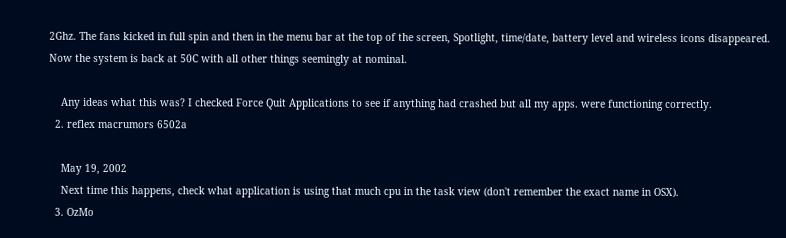2Ghz. The fans kicked in full spin and then in the menu bar at the top of the screen, Spotlight, time/date, battery level and wireless icons disappeared. Now the system is back at 50C with all other things seemingly at nominal.

    Any ideas what this was? I checked Force Quit Applications to see if anything had crashed but all my apps. were functioning correctly.
  2. reflex macrumors 6502a

    May 19, 2002
    Next time this happens, check what application is using that much cpu in the task view (don't remember the exact name in OSX).
  3. OzMo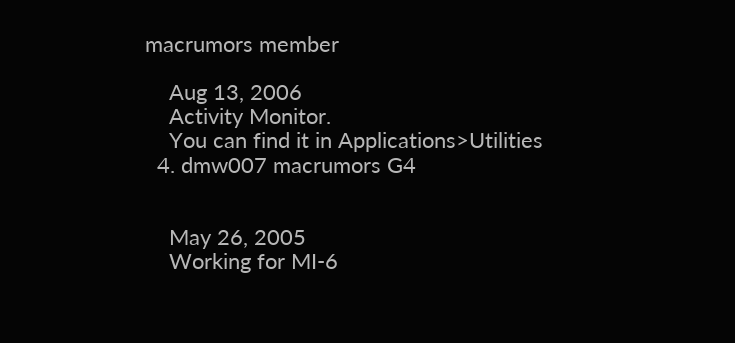macrumors member

    Aug 13, 2006
    Activity Monitor.
    You can find it in Applications>Utilities
  4. dmw007 macrumors G4


    May 26, 2005
    Working for MI-6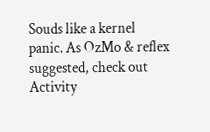Souds like a kernel panic. As OzMo & reflex suggested, check out Activity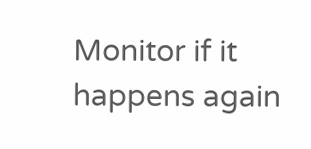Monitor if it happens again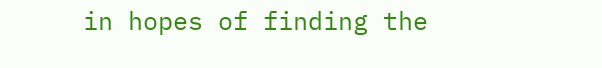in hopes of finding the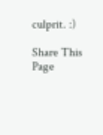culprit. :)

Share This Page